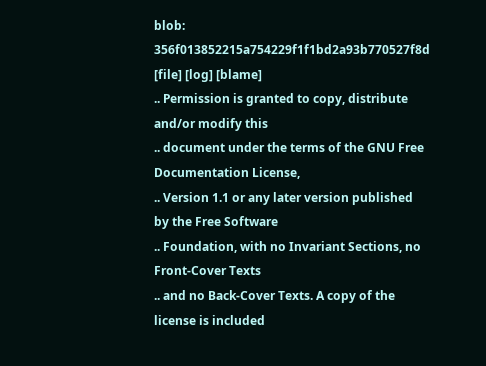blob: 356f013852215a754229f1f1bd2a93b770527f8d [file] [log] [blame]
.. Permission is granted to copy, distribute and/or modify this
.. document under the terms of the GNU Free Documentation License,
.. Version 1.1 or any later version published by the Free Software
.. Foundation, with no Invariant Sections, no Front-Cover Texts
.. and no Back-Cover Texts. A copy of the license is included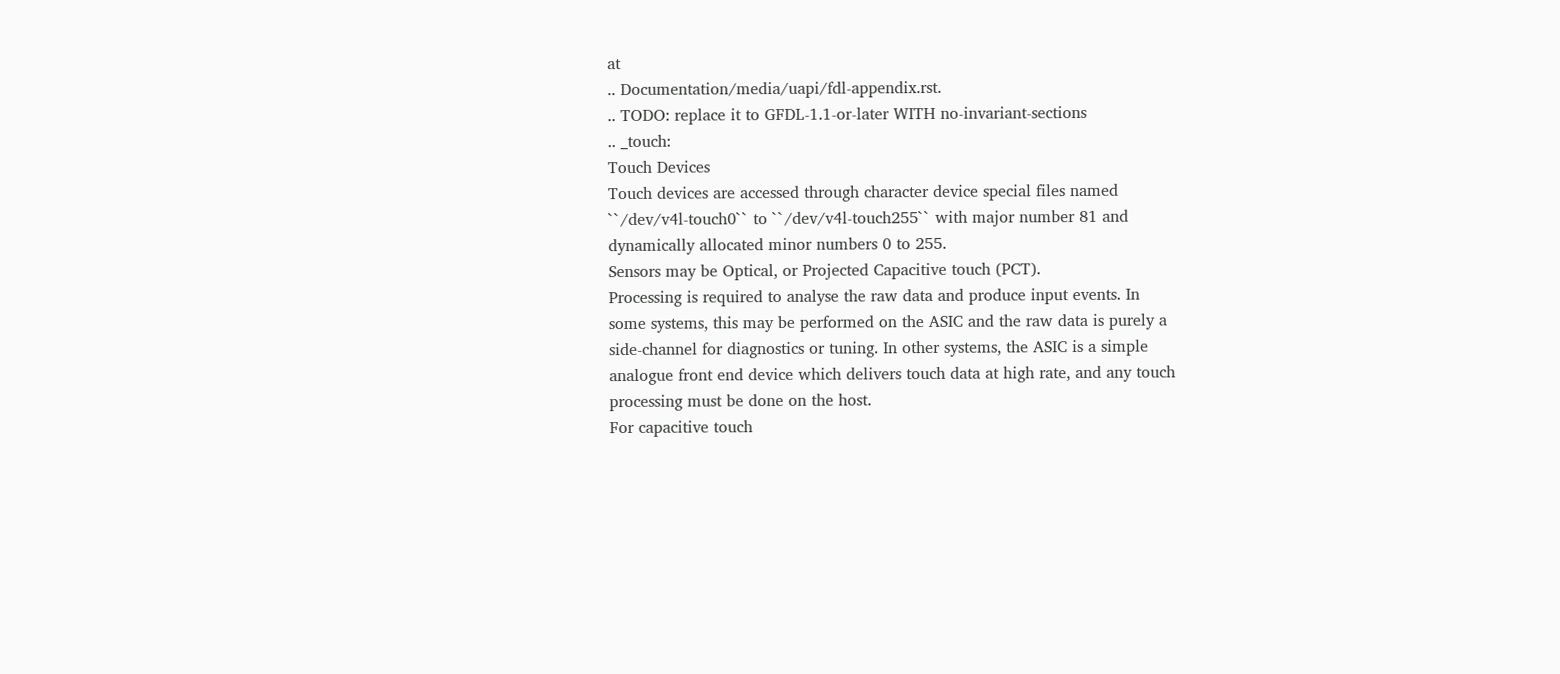at
.. Documentation/media/uapi/fdl-appendix.rst.
.. TODO: replace it to GFDL-1.1-or-later WITH no-invariant-sections
.. _touch:
Touch Devices
Touch devices are accessed through character device special files named
``/dev/v4l-touch0`` to ``/dev/v4l-touch255`` with major number 81 and
dynamically allocated minor numbers 0 to 255.
Sensors may be Optical, or Projected Capacitive touch (PCT).
Processing is required to analyse the raw data and produce input events. In
some systems, this may be performed on the ASIC and the raw data is purely a
side-channel for diagnostics or tuning. In other systems, the ASIC is a simple
analogue front end device which delivers touch data at high rate, and any touch
processing must be done on the host.
For capacitive touch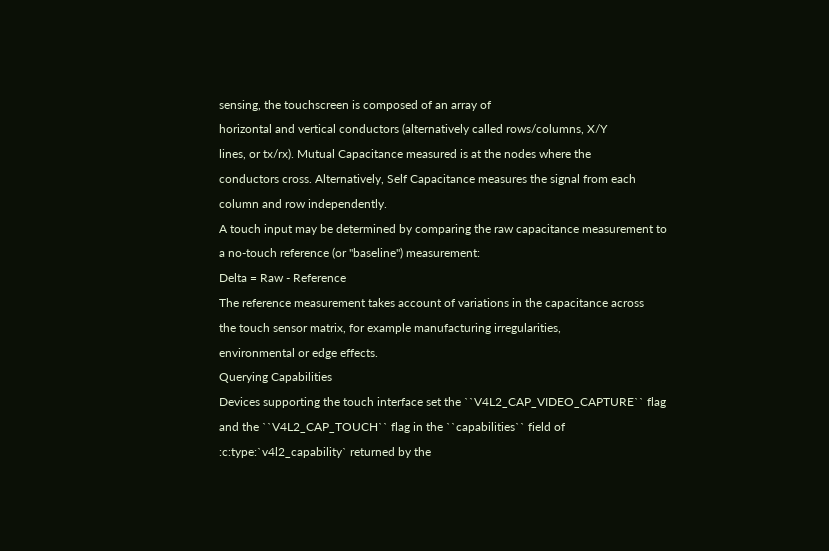sensing, the touchscreen is composed of an array of
horizontal and vertical conductors (alternatively called rows/columns, X/Y
lines, or tx/rx). Mutual Capacitance measured is at the nodes where the
conductors cross. Alternatively, Self Capacitance measures the signal from each
column and row independently.
A touch input may be determined by comparing the raw capacitance measurement to
a no-touch reference (or "baseline") measurement:
Delta = Raw - Reference
The reference measurement takes account of variations in the capacitance across
the touch sensor matrix, for example manufacturing irregularities,
environmental or edge effects.
Querying Capabilities
Devices supporting the touch interface set the ``V4L2_CAP_VIDEO_CAPTURE`` flag
and the ``V4L2_CAP_TOUCH`` flag in the ``capabilities`` field of
:c:type:`v4l2_capability` returned by the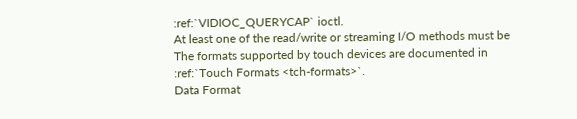:ref:`VIDIOC_QUERYCAP` ioctl.
At least one of the read/write or streaming I/O methods must be
The formats supported by touch devices are documented in
:ref:`Touch Formats <tch-formats>`.
Data Format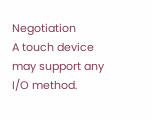Negotiation
A touch device may support any I/O method.